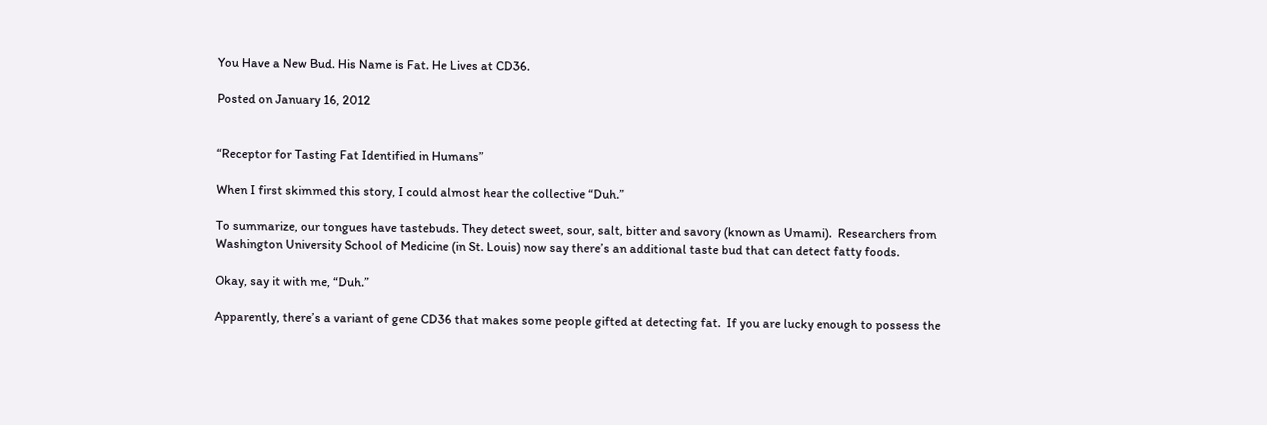You Have a New Bud. His Name is Fat. He Lives at CD36.

Posted on January 16, 2012


“Receptor for Tasting Fat Identified in Humans”

When I first skimmed this story, I could almost hear the collective “Duh.”

To summarize, our tongues have tastebuds. They detect sweet, sour, salt, bitter and savory (known as Umami).  Researchers from Washington University School of Medicine (in St. Louis) now say there’s an additional taste bud that can detect fatty foods.

Okay, say it with me, “Duh.”

Apparently, there’s a variant of gene CD36 that makes some people gifted at detecting fat.  If you are lucky enough to possess the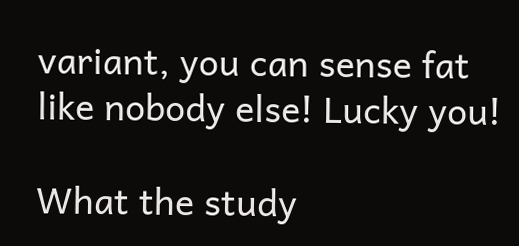variant, you can sense fat like nobody else! Lucky you!

What the study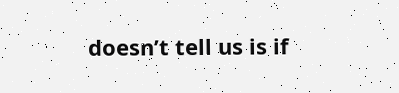doesn’t tell us is if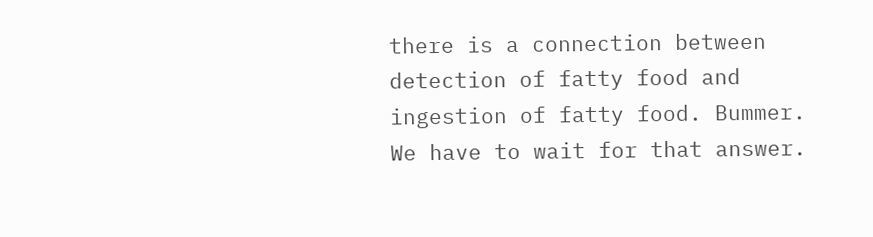there is a connection between detection of fatty food and ingestion of fatty food. Bummer. We have to wait for that answer.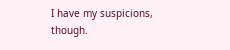I have my suspicions, though.